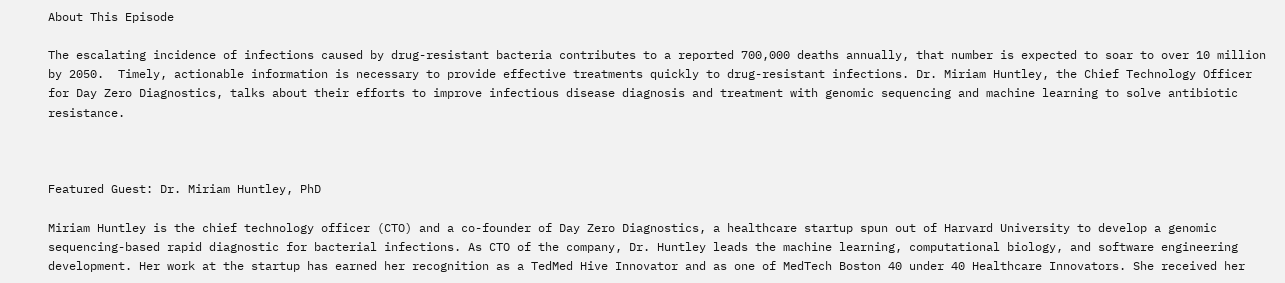About This Episode

The escalating incidence of infections caused by drug-resistant bacteria contributes to a reported 700,000 deaths annually, that number is expected to soar to over 10 million by 2050.  Timely, actionable information is necessary to provide effective treatments quickly to drug-resistant infections. Dr. Miriam Huntley, the Chief Technology Officer for Day Zero Diagnostics, talks about their efforts to improve infectious disease diagnosis and treatment with genomic sequencing and machine learning to solve antibiotic resistance.



Featured Guest: Dr. Miriam Huntley, PhD

Miriam Huntley is the chief technology officer (CTO) and a co-founder of Day Zero Diagnostics, a healthcare startup spun out of Harvard University to develop a genomic sequencing-based rapid diagnostic for bacterial infections. As CTO of the company, Dr. Huntley leads the machine learning, computational biology, and software engineering development. Her work at the startup has earned her recognition as a TedMed Hive Innovator and as one of MedTech Boston 40 under 40 Healthcare Innovators. She received her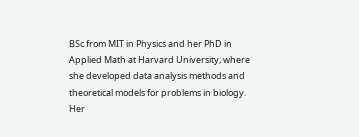BSc from MIT in Physics and her PhD in Applied Math at Harvard University, where she developed data analysis methods and theoretical models for problems in biology. Her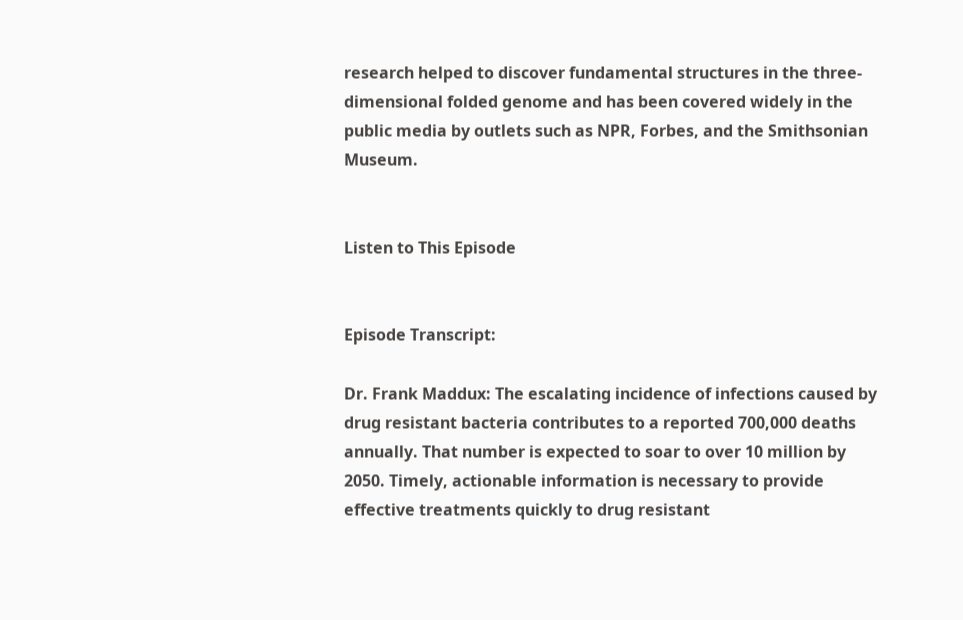research helped to discover fundamental structures in the three-dimensional folded genome and has been covered widely in the public media by outlets such as NPR, Forbes, and the Smithsonian Museum.


Listen to This Episode


Episode Transcript:

Dr. Frank Maddux: The escalating incidence of infections caused by drug resistant bacteria contributes to a reported 700,000 deaths annually. That number is expected to soar to over 10 million by 2050. Timely, actionable information is necessary to provide effective treatments quickly to drug resistant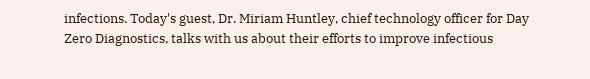infections. Today's guest, Dr. Miriam Huntley, chief technology officer for Day Zero Diagnostics, talks with us about their efforts to improve infectious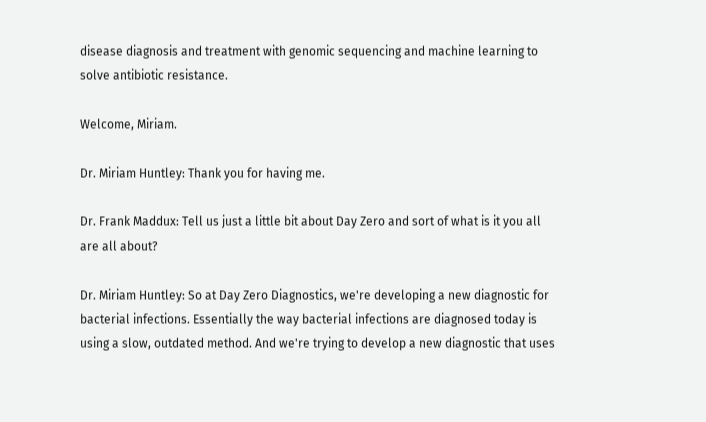disease diagnosis and treatment with genomic sequencing and machine learning to solve antibiotic resistance.

Welcome, Miriam.

Dr. Miriam Huntley: Thank you for having me.

Dr. Frank Maddux: Tell us just a little bit about Day Zero and sort of what is it you all are all about?

Dr. Miriam Huntley: So at Day Zero Diagnostics, we're developing a new diagnostic for bacterial infections. Essentially the way bacterial infections are diagnosed today is using a slow, outdated method. And we're trying to develop a new diagnostic that uses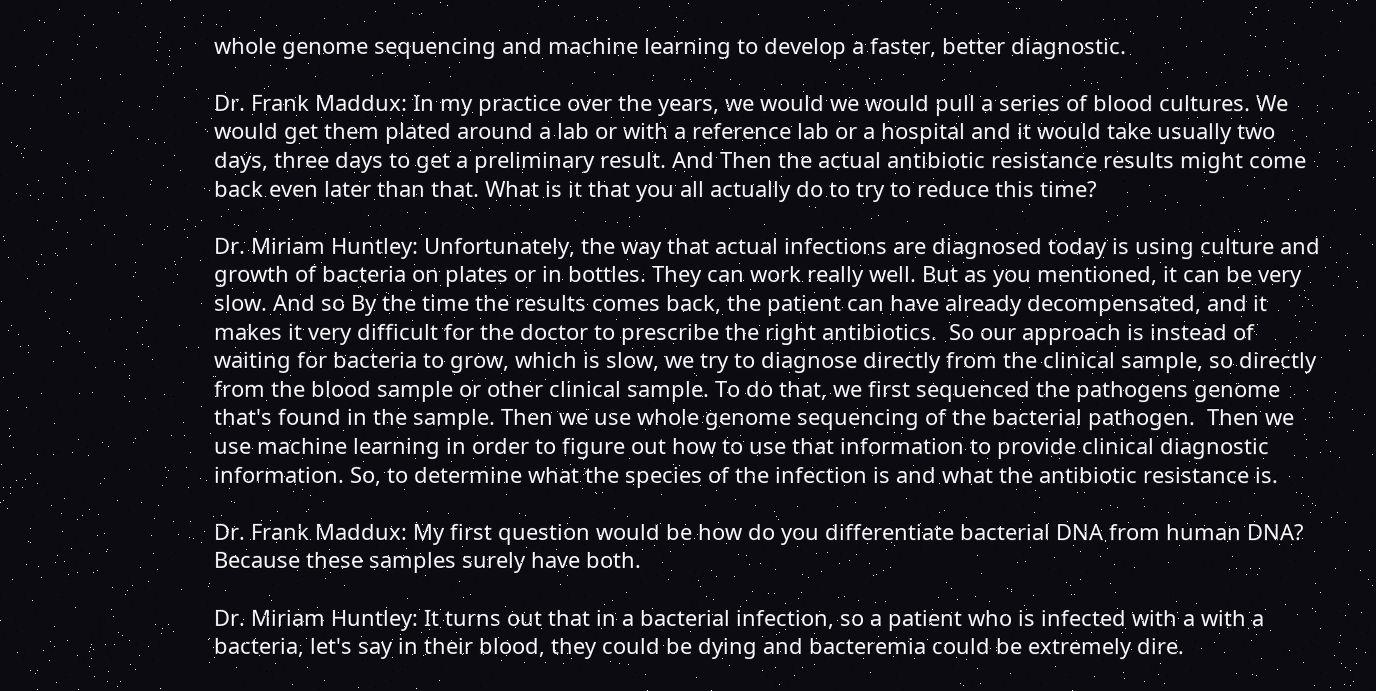whole genome sequencing and machine learning to develop a faster, better diagnostic.

Dr. Frank Maddux: In my practice over the years, we would we would pull a series of blood cultures. We would get them plated around a lab or with a reference lab or a hospital and it would take usually two days, three days to get a preliminary result. And Then the actual antibiotic resistance results might come back even later than that. What is it that you all actually do to try to reduce this time?

Dr. Miriam Huntley: Unfortunately, the way that actual infections are diagnosed today is using culture and growth of bacteria on plates or in bottles. They can work really well. But as you mentioned, it can be very slow. And so By the time the results comes back, the patient can have already decompensated, and it makes it very difficult for the doctor to prescribe the right antibiotics.  So our approach is instead of waiting for bacteria to grow, which is slow, we try to diagnose directly from the clinical sample, so directly from the blood sample or other clinical sample. To do that, we first sequenced the pathogens genome that's found in the sample. Then we use whole genome sequencing of the bacterial pathogen.  Then we use machine learning in order to figure out how to use that information to provide clinical diagnostic information. So, to determine what the species of the infection is and what the antibiotic resistance is.

Dr. Frank Maddux: My first question would be how do you differentiate bacterial DNA from human DNA? Because these samples surely have both.

Dr. Miriam Huntley: It turns out that in a bacterial infection, so a patient who is infected with a with a bacteria, let's say in their blood, they could be dying and bacteremia could be extremely dire.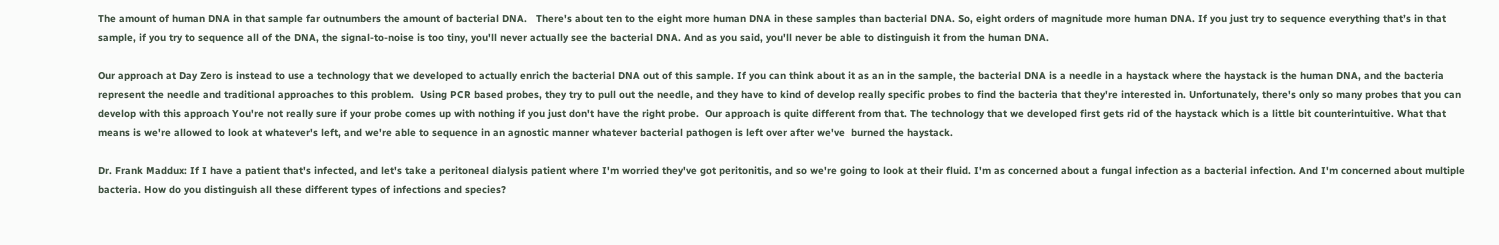The amount of human DNA in that sample far outnumbers the amount of bacterial DNA.   There's about ten to the eight more human DNA in these samples than bacterial DNA. So, eight orders of magnitude more human DNA. If you just try to sequence everything that’s in that sample, if you try to sequence all of the DNA, the signal-to-noise is too tiny, you'll never actually see the bacterial DNA. And as you said, you'll never be able to distinguish it from the human DNA.

Our approach at Day Zero is instead to use a technology that we developed to actually enrich the bacterial DNA out of this sample. If you can think about it as an in the sample, the bacterial DNA is a needle in a haystack where the haystack is the human DNA, and the bacteria represent the needle and traditional approaches to this problem.  Using PCR based probes, they try to pull out the needle, and they have to kind of develop really specific probes to find the bacteria that they're interested in. Unfortunately, there's only so many probes that you can develop with this approach You're not really sure if your probe comes up with nothing if you just don't have the right probe.  Our approach is quite different from that. The technology that we developed first gets rid of the haystack which is a little bit counterintuitive. What that means is we're allowed to look at whatever's left, and we're able to sequence in an agnostic manner whatever bacterial pathogen is left over after we've  burned the haystack.

Dr. Frank Maddux: If I have a patient that's infected, and let's take a peritoneal dialysis patient where I'm worried they've got peritonitis, and so we're going to look at their fluid. I'm as concerned about a fungal infection as a bacterial infection. And I'm concerned about multiple bacteria. How do you distinguish all these different types of infections and species?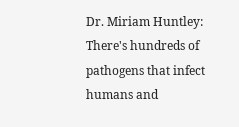Dr. Miriam Huntley: There's hundreds of pathogens that infect humans and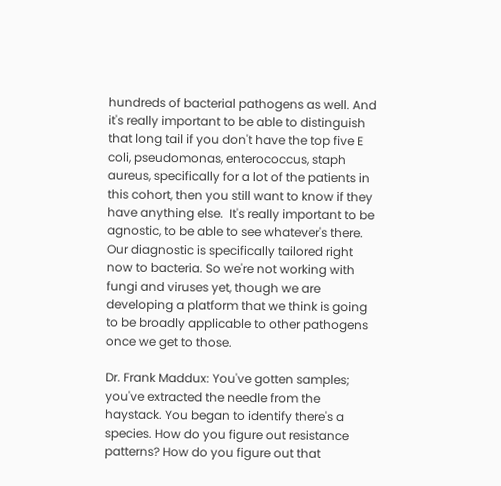hundreds of bacterial pathogens as well. And it's really important to be able to distinguish that long tail if you don't have the top five E coli, pseudomonas, enterococcus, staph aureus, specifically for a lot of the patients in this cohort, then you still want to know if they have anything else.  It's really important to be  agnostic, to be able to see whatever's there. Our diagnostic is specifically tailored right now to bacteria. So we're not working with fungi and viruses yet, though we are developing a platform that we think is going to be broadly applicable to other pathogens once we get to those.

Dr. Frank Maddux: You've gotten samples; you've extracted the needle from the haystack. You began to identify there's a species. How do you figure out resistance patterns? How do you figure out that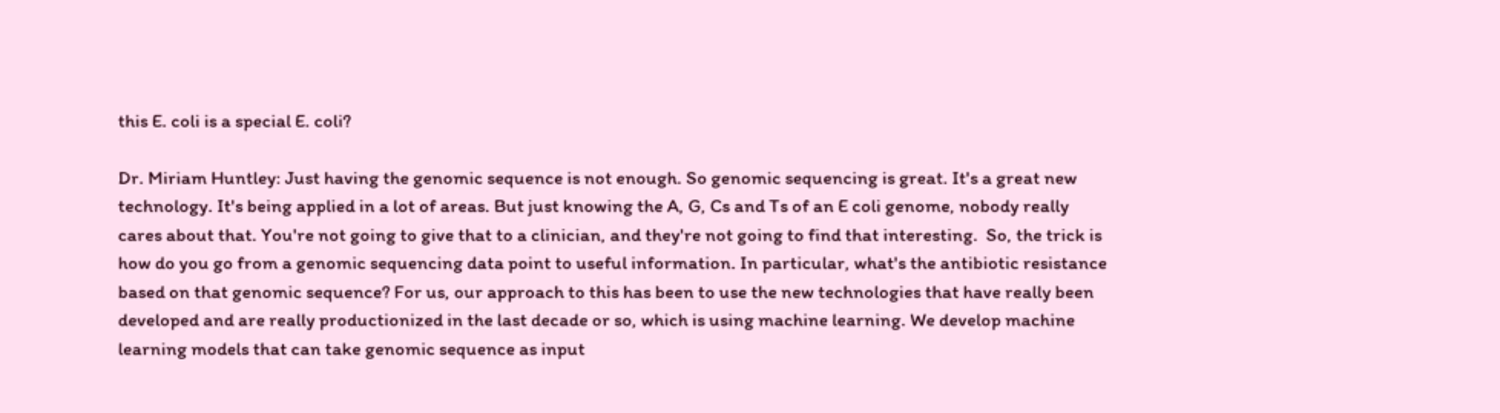this E. coli is a special E. coli?

Dr. Miriam Huntley: Just having the genomic sequence is not enough. So genomic sequencing is great. It's a great new technology. It's being applied in a lot of areas. But just knowing the A, G, Cs and Ts of an E coli genome, nobody really cares about that. You're not going to give that to a clinician, and they're not going to find that interesting.  So, the trick is how do you go from a genomic sequencing data point to useful information. In particular, what's the antibiotic resistance based on that genomic sequence? For us, our approach to this has been to use the new technologies that have really been developed and are really productionized in the last decade or so, which is using machine learning. We develop machine learning models that can take genomic sequence as input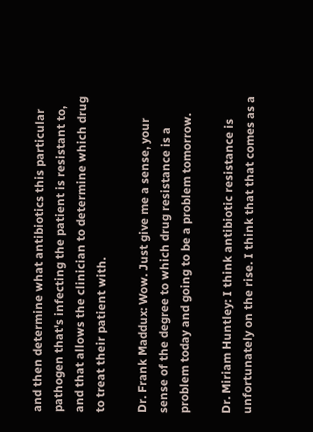and then determine what antibiotics this particular pathogen that's infecting the patient is resistant to, and that allows the clinician to determine which drug to treat their patient with.

Dr. Frank Maddux: Wow. Just give me a sense, your sense of the degree to which drug resistance is a problem today and going to be a problem tomorrow.

Dr. Miriam Huntley: I think antibiotic resistance is unfortunately on the rise. I think that that comes as a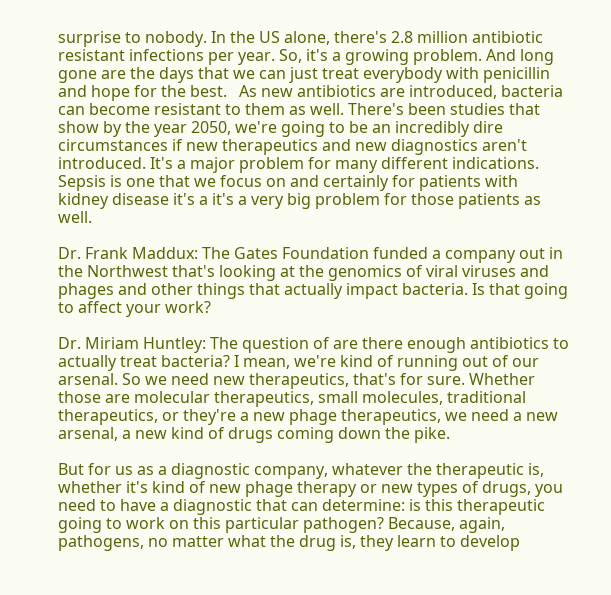surprise to nobody. In the US alone, there's 2.8 million antibiotic resistant infections per year. So, it's a growing problem. And long gone are the days that we can just treat everybody with penicillin and hope for the best.   As new antibiotics are introduced, bacteria can become resistant to them as well. There's been studies that show by the year 2050, we're going to be an incredibly dire circumstances if new therapeutics and new diagnostics aren't introduced. It's a major problem for many different indications. Sepsis is one that we focus on and certainly for patients with kidney disease it's a it's a very big problem for those patients as well.

Dr. Frank Maddux: The Gates Foundation funded a company out in the Northwest that's looking at the genomics of viral viruses and phages and other things that actually impact bacteria. Is that going to affect your work?

Dr. Miriam Huntley: The question of are there enough antibiotics to actually treat bacteria? I mean, we're kind of running out of our arsenal. So we need new therapeutics, that's for sure. Whether those are molecular therapeutics, small molecules, traditional therapeutics, or they're a new phage therapeutics, we need a new arsenal, a new kind of drugs coming down the pike.

But for us as a diagnostic company, whatever the therapeutic is, whether it's kind of new phage therapy or new types of drugs, you need to have a diagnostic that can determine: is this therapeutic going to work on this particular pathogen? Because, again, pathogens, no matter what the drug is, they learn to develop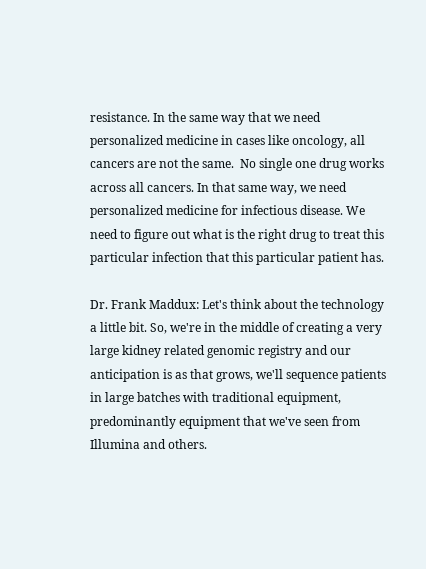resistance. In the same way that we need personalized medicine in cases like oncology, all cancers are not the same.  No single one drug works across all cancers. In that same way, we need personalized medicine for infectious disease. We need to figure out what is the right drug to treat this particular infection that this particular patient has.

Dr. Frank Maddux: Let's think about the technology a little bit. So, we're in the middle of creating a very large kidney related genomic registry and our anticipation is as that grows, we'll sequence patients in large batches with traditional equipment, predominantly equipment that we've seen from Illumina and others.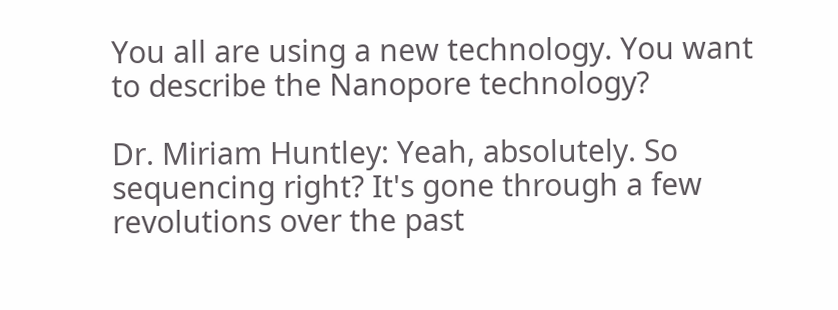You all are using a new technology. You want to describe the Nanopore technology?

Dr. Miriam Huntley: Yeah, absolutely. So sequencing right? It's gone through a few revolutions over the past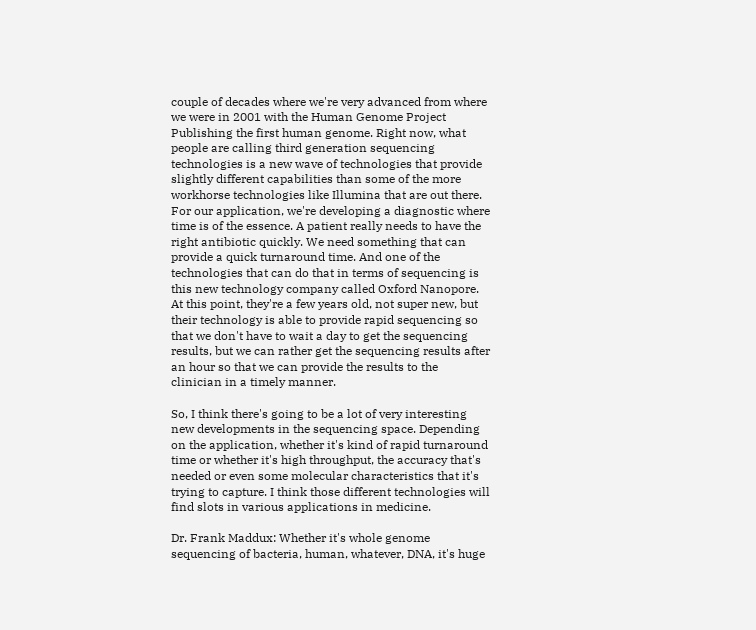couple of decades where we're very advanced from where we were in 2001 with the Human Genome Project Publishing the first human genome. Right now, what people are calling third generation sequencing technologies is a new wave of technologies that provide slightly different capabilities than some of the more workhorse technologies like Illumina that are out there. For our application, we're developing a diagnostic where time is of the essence. A patient really needs to have the right antibiotic quickly. We need something that can provide a quick turnaround time. And one of the technologies that can do that in terms of sequencing is this new technology company called Oxford Nanopore. At this point, they're a few years old, not super new, but their technology is able to provide rapid sequencing so that we don't have to wait a day to get the sequencing results, but we can rather get the sequencing results after an hour so that we can provide the results to the clinician in a timely manner.

So, I think there's going to be a lot of very interesting new developments in the sequencing space. Depending on the application, whether it's kind of rapid turnaround time or whether it's high throughput, the accuracy that's needed or even some molecular characteristics that it's trying to capture. I think those different technologies will find slots in various applications in medicine.

Dr. Frank Maddux: Whether it's whole genome sequencing of bacteria, human, whatever, DNA, it's huge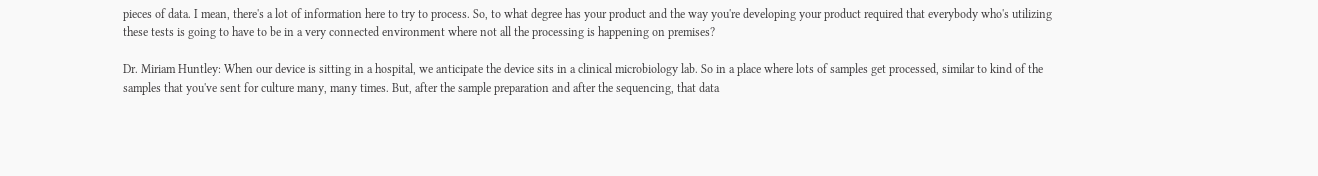pieces of data. I mean, there's a lot of information here to try to process. So, to what degree has your product and the way you're developing your product required that everybody who's utilizing these tests is going to have to be in a very connected environment where not all the processing is happening on premises?

Dr. Miriam Huntley: When our device is sitting in a hospital, we anticipate the device sits in a clinical microbiology lab. So in a place where lots of samples get processed, similar to kind of the samples that you've sent for culture many, many times. But, after the sample preparation and after the sequencing, that data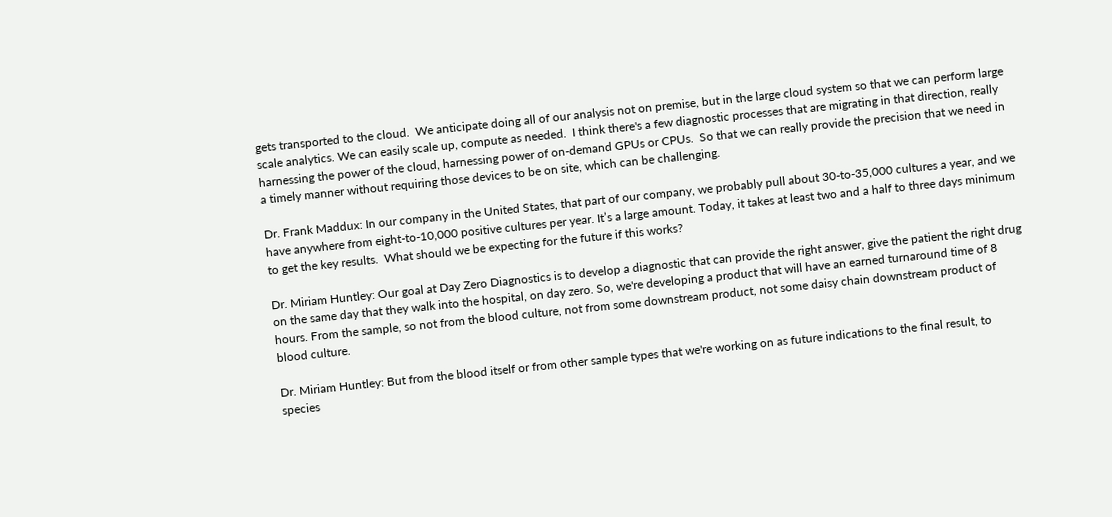gets transported to the cloud.  We anticipate doing all of our analysis not on premise, but in the large cloud system so that we can perform large scale analytics. We can easily scale up, compute as needed.  I think there's a few diagnostic processes that are migrating in that direction, really harnessing the power of the cloud, harnessing power of on-demand GPUs or CPUs.  So that we can really provide the precision that we need in a timely manner without requiring those devices to be on site, which can be challenging.

Dr. Frank Maddux: In our company in the United States, that part of our company, we probably pull about 30-to-35,000 cultures a year, and we have anywhere from eight-to-10,000 positive cultures per year. It’s a large amount. Today, it takes at least two and a half to three days minimum to get the key results.  What should we be expecting for the future if this works?

Dr. Miriam Huntley: Our goal at Day Zero Diagnostics is to develop a diagnostic that can provide the right answer, give the patient the right drug on the same day that they walk into the hospital, on day zero. So, we're developing a product that will have an earned turnaround time of 8 hours. From the sample, so not from the blood culture, not from some downstream product, not some daisy chain downstream product of blood culture.

Dr. Miriam Huntley: But from the blood itself or from other sample types that we're working on as future indications to the final result, to species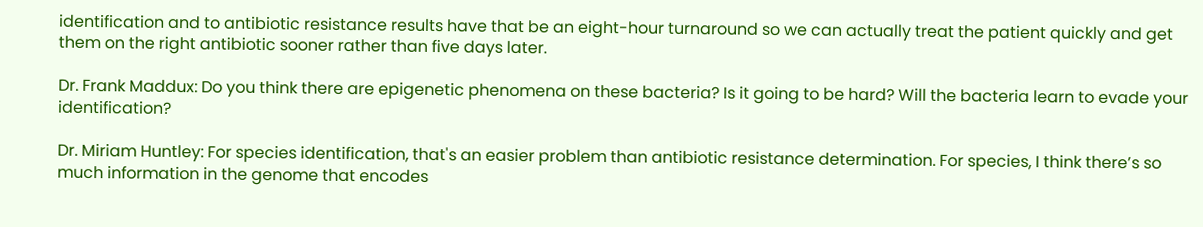identification and to antibiotic resistance results have that be an eight-hour turnaround so we can actually treat the patient quickly and get them on the right antibiotic sooner rather than five days later.

Dr. Frank Maddux: Do you think there are epigenetic phenomena on these bacteria? Is it going to be hard? Will the bacteria learn to evade your identification?

Dr. Miriam Huntley: For species identification, that's an easier problem than antibiotic resistance determination. For species, I think there’s so much information in the genome that encodes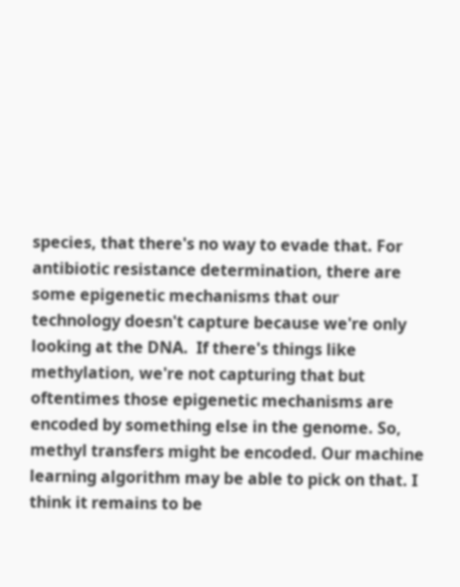species, that there's no way to evade that. For antibiotic resistance determination, there are some epigenetic mechanisms that our technology doesn't capture because we're only looking at the DNA.  If there's things like methylation, we're not capturing that but oftentimes those epigenetic mechanisms are encoded by something else in the genome. So, methyl transfers might be encoded. Our machine learning algorithm may be able to pick on that. I think it remains to be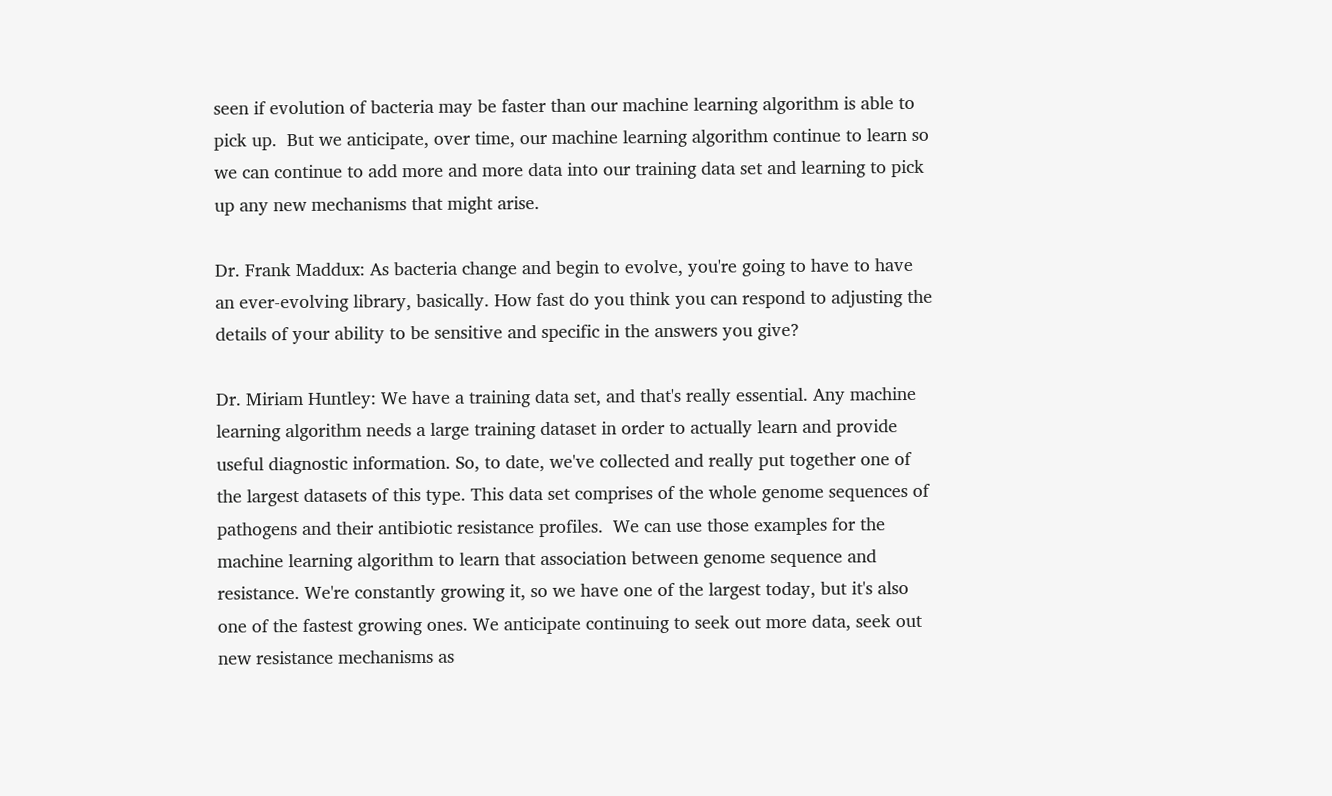seen if evolution of bacteria may be faster than our machine learning algorithm is able to pick up.  But we anticipate, over time, our machine learning algorithm continue to learn so we can continue to add more and more data into our training data set and learning to pick up any new mechanisms that might arise.

Dr. Frank Maddux: As bacteria change and begin to evolve, you're going to have to have an ever-evolving library, basically. How fast do you think you can respond to adjusting the details of your ability to be sensitive and specific in the answers you give?

Dr. Miriam Huntley: We have a training data set, and that's really essential. Any machine learning algorithm needs a large training dataset in order to actually learn and provide useful diagnostic information. So, to date, we've collected and really put together one of the largest datasets of this type. This data set comprises of the whole genome sequences of pathogens and their antibiotic resistance profiles.  We can use those examples for the machine learning algorithm to learn that association between genome sequence and resistance. We're constantly growing it, so we have one of the largest today, but it's also one of the fastest growing ones. We anticipate continuing to seek out more data, seek out new resistance mechanisms as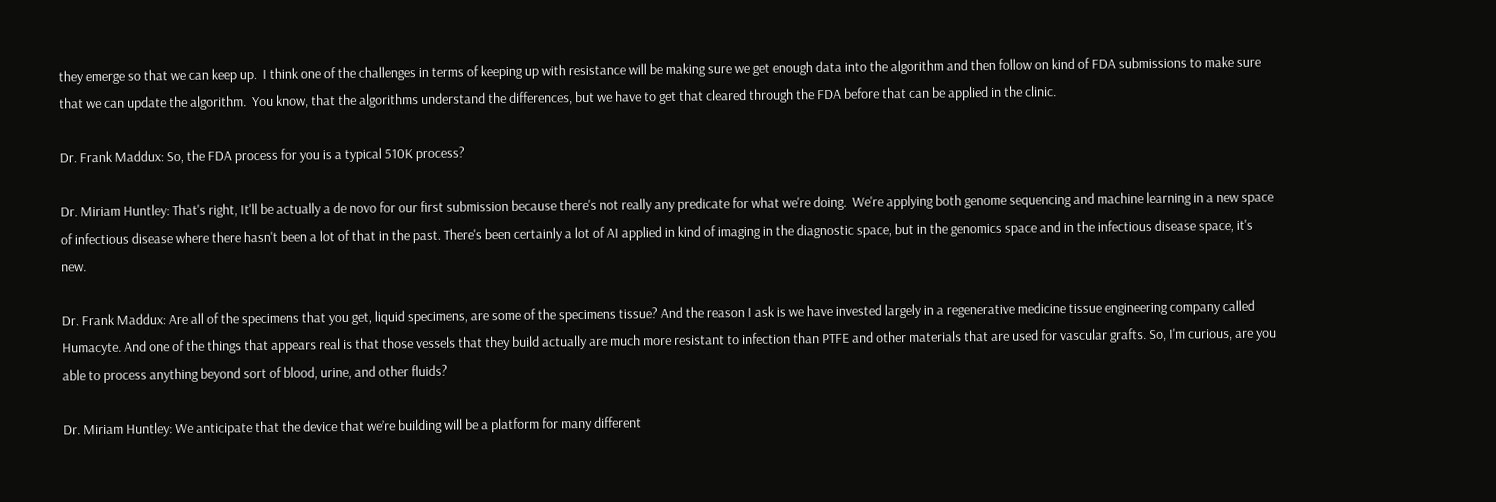they emerge so that we can keep up.  I think one of the challenges in terms of keeping up with resistance will be making sure we get enough data into the algorithm and then follow on kind of FDA submissions to make sure that we can update the algorithm.  You know, that the algorithms understand the differences, but we have to get that cleared through the FDA before that can be applied in the clinic.

Dr. Frank Maddux: So, the FDA process for you is a typical 510K process?

Dr. Miriam Huntley: That's right, It'll be actually a de novo for our first submission because there's not really any predicate for what we're doing.  We're applying both genome sequencing and machine learning in a new space of infectious disease where there hasn't been a lot of that in the past. There's been certainly a lot of AI applied in kind of imaging in the diagnostic space, but in the genomics space and in the infectious disease space, it's new.

Dr. Frank Maddux: Are all of the specimens that you get, liquid specimens, are some of the specimens tissue? And the reason I ask is we have invested largely in a regenerative medicine tissue engineering company called Humacyte. And one of the things that appears real is that those vessels that they build actually are much more resistant to infection than PTFE and other materials that are used for vascular grafts. So, I'm curious, are you able to process anything beyond sort of blood, urine, and other fluids?

Dr. Miriam Huntley: We anticipate that the device that we’re building will be a platform for many different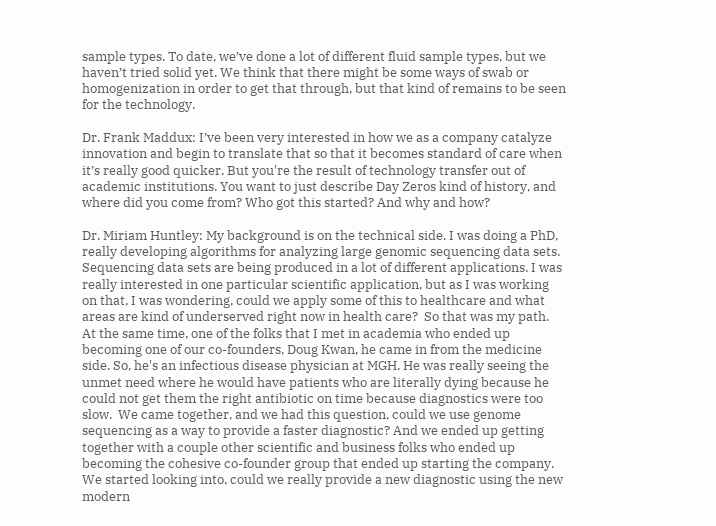sample types. To date, we’ve done a lot of different fluid sample types, but we haven’t tried solid yet. We think that there might be some ways of swab or homogenization in order to get that through, but that kind of remains to be seen for the technology.

Dr. Frank Maddux: I’ve been very interested in how we as a company catalyze innovation and begin to translate that so that it becomes standard of care when it’s really good quicker. But you're the result of technology transfer out of academic institutions. You want to just describe Day Zeros kind of history, and where did you come from? Who got this started? And why and how?

Dr. Miriam Huntley: My background is on the technical side. I was doing a PhD, really developing algorithms for analyzing large genomic sequencing data sets. Sequencing data sets are being produced in a lot of different applications. I was really interested in one particular scientific application, but as I was working on that, I was wondering, could we apply some of this to healthcare and what areas are kind of underserved right now in health care?  So that was my path.  At the same time, one of the folks that I met in academia who ended up becoming one of our co-founders, Doug Kwan, he came in from the medicine side. So, he's an infectious disease physician at MGH. He was really seeing the unmet need where he would have patients who are literally dying because he could not get them the right antibiotic on time because diagnostics were too slow.  We came together, and we had this question, could we use genome sequencing as a way to provide a faster diagnostic? And we ended up getting together with a couple other scientific and business folks who ended up becoming the cohesive co-founder group that ended up starting the company. We started looking into, could we really provide a new diagnostic using the new modern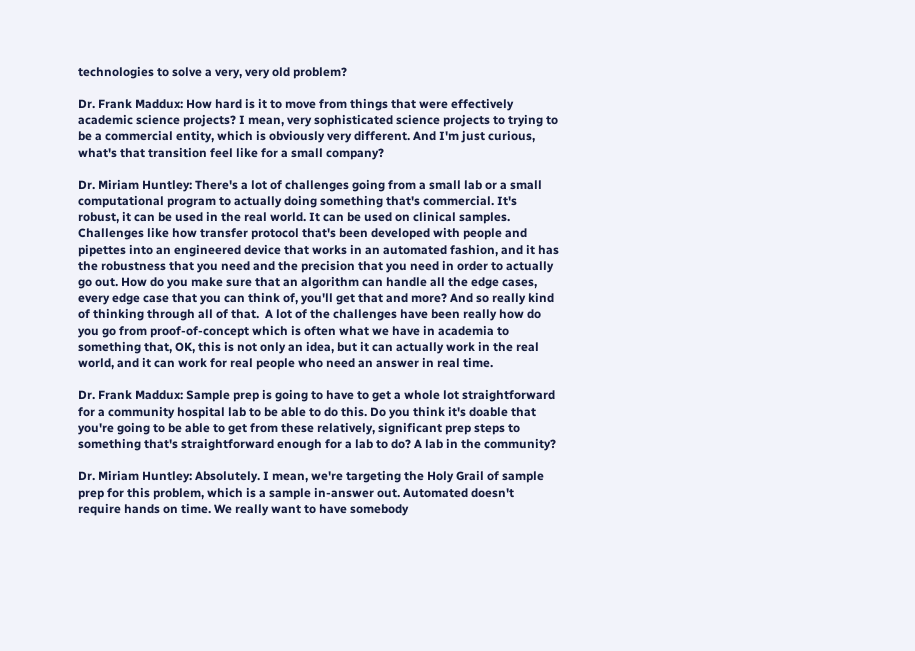technologies to solve a very, very old problem?

Dr. Frank Maddux: How hard is it to move from things that were effectively academic science projects? I mean, very sophisticated science projects to trying to be a commercial entity, which is obviously very different. And I'm just curious, what's that transition feel like for a small company?

Dr. Miriam Huntley: There's a lot of challenges going from a small lab or a small computational program to actually doing something that's commercial. It's robust, it can be used in the real world. It can be used on clinical samples. Challenges like how transfer protocol that's been developed with people and pipettes into an engineered device that works in an automated fashion, and it has the robustness that you need and the precision that you need in order to actually go out. How do you make sure that an algorithm can handle all the edge cases, every edge case that you can think of, you'll get that and more? And so really kind of thinking through all of that.  A lot of the challenges have been really how do you go from proof-of-concept which is often what we have in academia to something that, OK, this is not only an idea, but it can actually work in the real world, and it can work for real people who need an answer in real time.

Dr. Frank Maddux: Sample prep is going to have to get a whole lot straightforward for a community hospital lab to be able to do this. Do you think it's doable that you're going to be able to get from these relatively, significant prep steps to something that's straightforward enough for a lab to do? A lab in the community?

Dr. Miriam Huntley: Absolutely. I mean, we're targeting the Holy Grail of sample prep for this problem, which is a sample in-answer out. Automated doesn't require hands on time. We really want to have somebody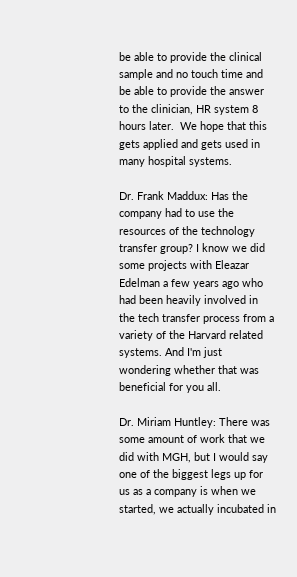be able to provide the clinical sample and no touch time and be able to provide the answer to the clinician, HR system 8 hours later.  We hope that this gets applied and gets used in many hospital systems.

Dr. Frank Maddux: Has the company had to use the resources of the technology transfer group? I know we did some projects with Eleazar Edelman a few years ago who had been heavily involved in the tech transfer process from a variety of the Harvard related systems. And I'm just wondering whether that was beneficial for you all.

Dr. Miriam Huntley: There was some amount of work that we did with MGH, but I would say  one of the biggest legs up for us as a company is when we started, we actually incubated in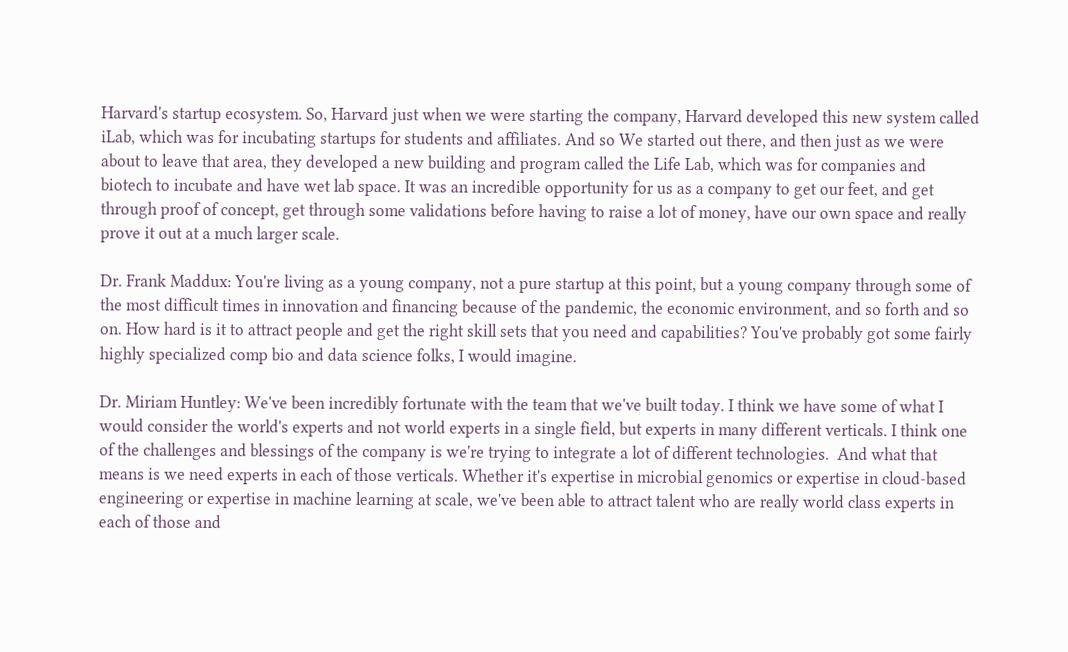Harvard's startup ecosystem. So, Harvard just when we were starting the company, Harvard developed this new system called iLab, which was for incubating startups for students and affiliates. And so We started out there, and then just as we were about to leave that area, they developed a new building and program called the Life Lab, which was for companies and biotech to incubate and have wet lab space. It was an incredible opportunity for us as a company to get our feet, and get through proof of concept, get through some validations before having to raise a lot of money, have our own space and really prove it out at a much larger scale.

Dr. Frank Maddux: You're living as a young company, not a pure startup at this point, but a young company through some of the most difficult times in innovation and financing because of the pandemic, the economic environment, and so forth and so on. How hard is it to attract people and get the right skill sets that you need and capabilities? You've probably got some fairly highly specialized comp bio and data science folks, I would imagine.

Dr. Miriam Huntley: We've been incredibly fortunate with the team that we've built today. I think we have some of what I would consider the world's experts and not world experts in a single field, but experts in many different verticals. I think one of the challenges and blessings of the company is we're trying to integrate a lot of different technologies.  And what that means is we need experts in each of those verticals. Whether it's expertise in microbial genomics or expertise in cloud-based engineering or expertise in machine learning at scale, we've been able to attract talent who are really world class experts in each of those and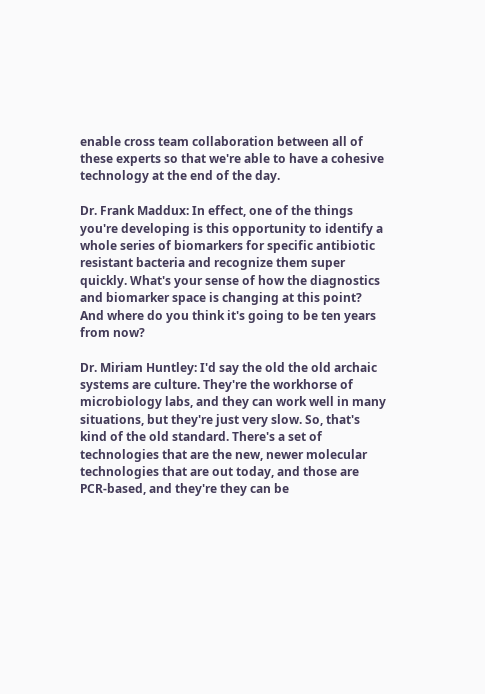enable cross team collaboration between all of these experts so that we're able to have a cohesive technology at the end of the day.

Dr. Frank Maddux: In effect, one of the things you're developing is this opportunity to identify a whole series of biomarkers for specific antibiotic resistant bacteria and recognize them super quickly. What's your sense of how the diagnostics and biomarker space is changing at this point? And where do you think it's going to be ten years from now?

Dr. Miriam Huntley: I'd say the old the old archaic systems are culture. They're the workhorse of microbiology labs, and they can work well in many situations, but they're just very slow. So, that's kind of the old standard. There's a set of technologies that are the new, newer molecular technologies that are out today, and those are PCR-based, and they're they can be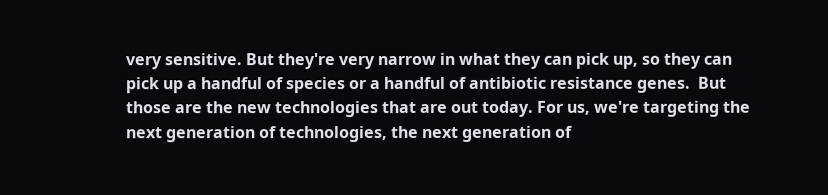very sensitive. But they're very narrow in what they can pick up, so they can pick up a handful of species or a handful of antibiotic resistance genes.  But those are the new technologies that are out today. For us, we're targeting the next generation of technologies, the next generation of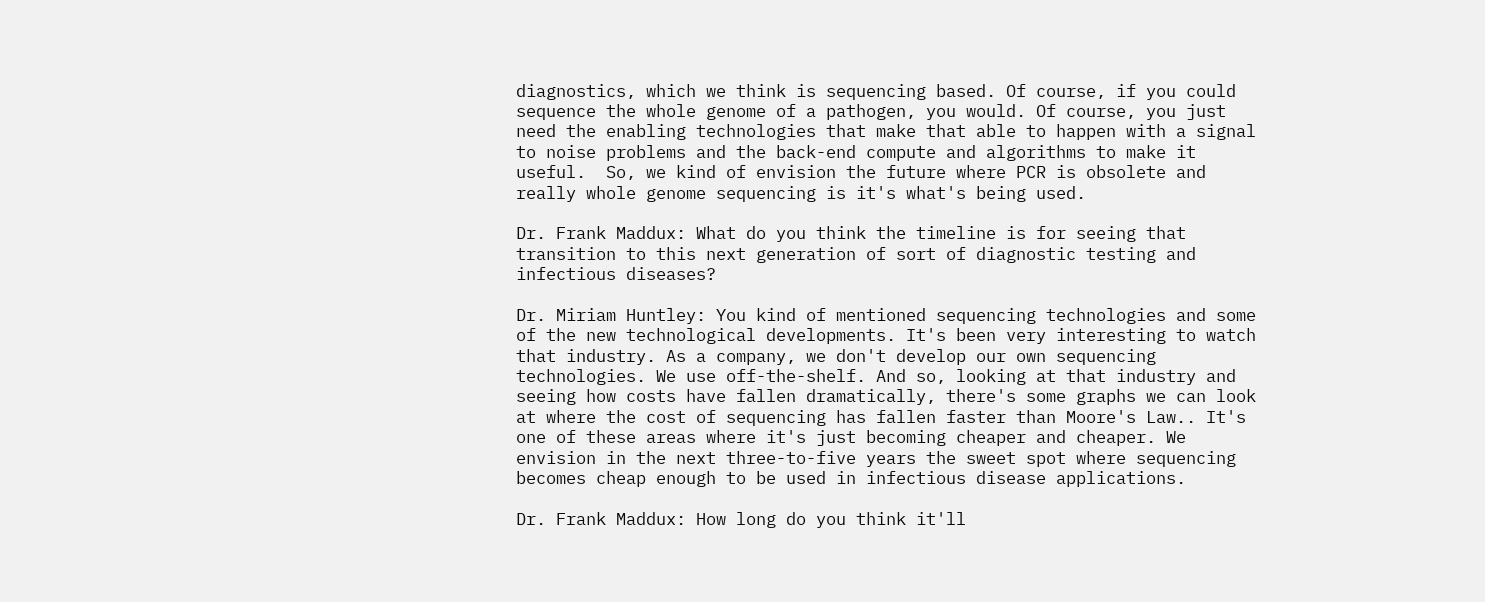diagnostics, which we think is sequencing based. Of course, if you could sequence the whole genome of a pathogen, you would. Of course, you just need the enabling technologies that make that able to happen with a signal to noise problems and the back-end compute and algorithms to make it useful.  So, we kind of envision the future where PCR is obsolete and really whole genome sequencing is it's what's being used.

Dr. Frank Maddux: What do you think the timeline is for seeing that transition to this next generation of sort of diagnostic testing and infectious diseases?

Dr. Miriam Huntley: You kind of mentioned sequencing technologies and some of the new technological developments. It's been very interesting to watch that industry. As a company, we don't develop our own sequencing technologies. We use off-the-shelf. And so, looking at that industry and seeing how costs have fallen dramatically, there's some graphs we can look at where the cost of sequencing has fallen faster than Moore's Law.. It's one of these areas where it's just becoming cheaper and cheaper. We envision in the next three-to-five years the sweet spot where sequencing becomes cheap enough to be used in infectious disease applications.

Dr. Frank Maddux: How long do you think it'll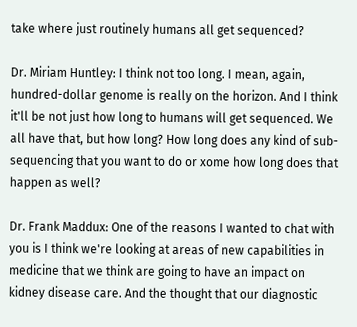take where just routinely humans all get sequenced?

Dr. Miriam Huntley: I think not too long. I mean, again, hundred-dollar genome is really on the horizon. And I think it'll be not just how long to humans will get sequenced. We all have that, but how long? How long does any kind of sub-sequencing that you want to do or xome how long does that happen as well?

Dr. Frank Maddux: One of the reasons I wanted to chat with you is I think we're looking at areas of new capabilities in medicine that we think are going to have an impact on kidney disease care. And the thought that our diagnostic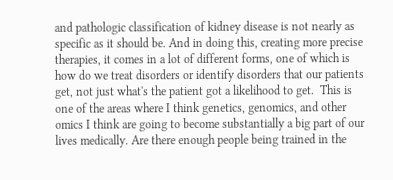and pathologic classification of kidney disease is not nearly as specific as it should be. And in doing this, creating more precise therapies, it comes in a lot of different forms, one of which is how do we treat disorders or identify disorders that our patients get, not just what's the patient got a likelihood to get.  This is one of the areas where I think genetics, genomics, and other omics I think are going to become substantially a big part of our lives medically. Are there enough people being trained in the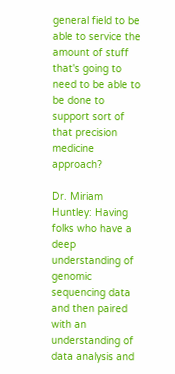general field to be able to service the amount of stuff that's going to need to be able to be done to support sort of that precision medicine approach?

Dr. Miriam Huntley: Having folks who have a deep understanding of genomic sequencing data and then paired with an understanding of data analysis and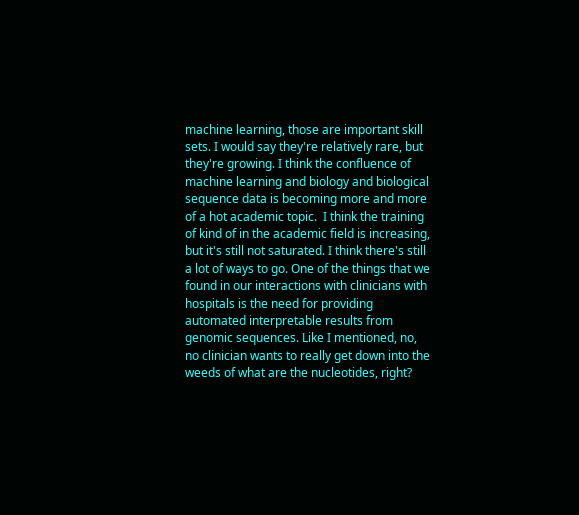machine learning, those are important skill sets. I would say they're relatively rare, but they're growing. I think the confluence of machine learning and biology and biological sequence data is becoming more and more of a hot academic topic.  I think the training of kind of in the academic field is increasing, but it's still not saturated. I think there's still a lot of ways to go. One of the things that we found in our interactions with clinicians with hospitals is the need for providing automated interpretable results from genomic sequences. Like I mentioned, no, no clinician wants to really get down into the weeds of what are the nucleotides, right?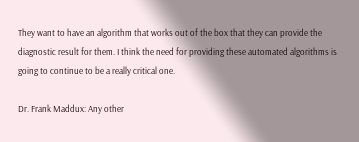They want to have an algorithm that works out of the box that they can provide the diagnostic result for them. I think the need for providing these automated algorithms is going to continue to be a really critical one.

Dr. Frank Maddux: Any other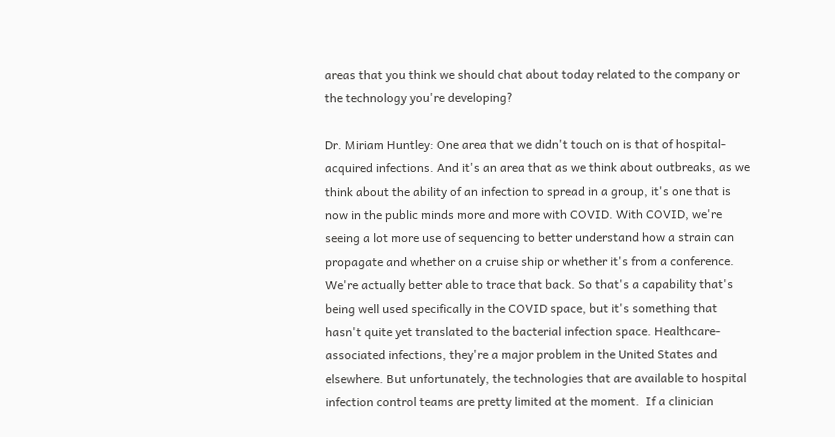areas that you think we should chat about today related to the company or the technology you're developing?

Dr. Miriam Huntley: One area that we didn't touch on is that of hospital-acquired infections. And it's an area that as we think about outbreaks, as we think about the ability of an infection to spread in a group, it's one that is now in the public minds more and more with COVID. With COVID, we're seeing a lot more use of sequencing to better understand how a strain can propagate and whether on a cruise ship or whether it's from a conference.  We're actually better able to trace that back. So that's a capability that's being well used specifically in the COVID space, but it's something that hasn't quite yet translated to the bacterial infection space. Healthcare-associated infections, they're a major problem in the United States and elsewhere. But unfortunately, the technologies that are available to hospital infection control teams are pretty limited at the moment.  If a clinician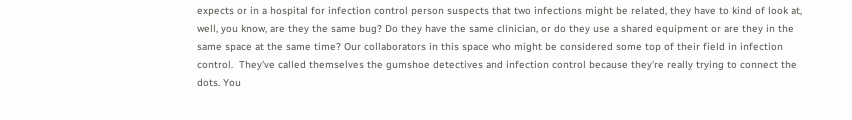expects or in a hospital for infection control person suspects that two infections might be related, they have to kind of look at, well, you know, are they the same bug? Do they have the same clinician, or do they use a shared equipment or are they in the same space at the same time? Our collaborators in this space who might be considered some top of their field in infection control.  They've called themselves the gumshoe detectives and infection control because they're really trying to connect the dots. You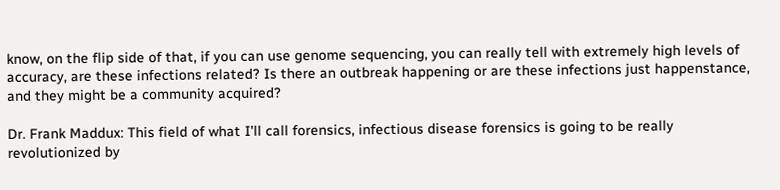know, on the flip side of that, if you can use genome sequencing, you can really tell with extremely high levels of accuracy, are these infections related? Is there an outbreak happening or are these infections just happenstance, and they might be a community acquired?

Dr. Frank Maddux: This field of what I'll call forensics, infectious disease forensics is going to be really revolutionized by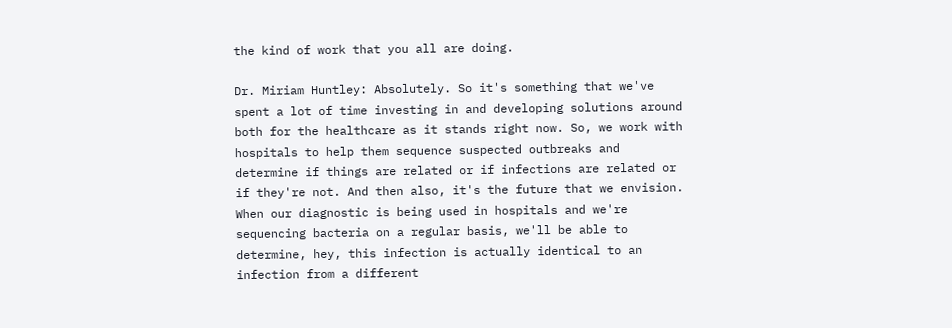the kind of work that you all are doing.

Dr. Miriam Huntley: Absolutely. So it's something that we've spent a lot of time investing in and developing solutions around both for the healthcare as it stands right now. So, we work with hospitals to help them sequence suspected outbreaks and determine if things are related or if infections are related or if they're not. And then also, it's the future that we envision.  When our diagnostic is being used in hospitals and we're sequencing bacteria on a regular basis, we'll be able to determine, hey, this infection is actually identical to an infection from a different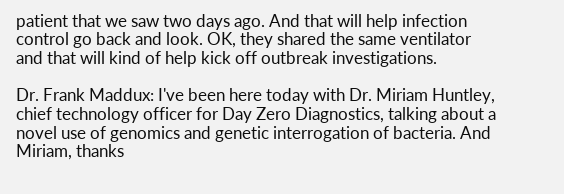patient that we saw two days ago. And that will help infection control go back and look. OK, they shared the same ventilator and that will kind of help kick off outbreak investigations.

Dr. Frank Maddux: I've been here today with Dr. Miriam Huntley, chief technology officer for Day Zero Diagnostics, talking about a novel use of genomics and genetic interrogation of bacteria. And Miriam, thanks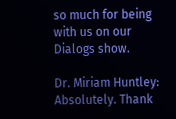so much for being with us on our Dialogs show.

Dr. Miriam Huntley: Absolutely. Thank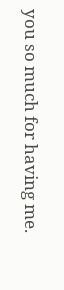you so much for having me.